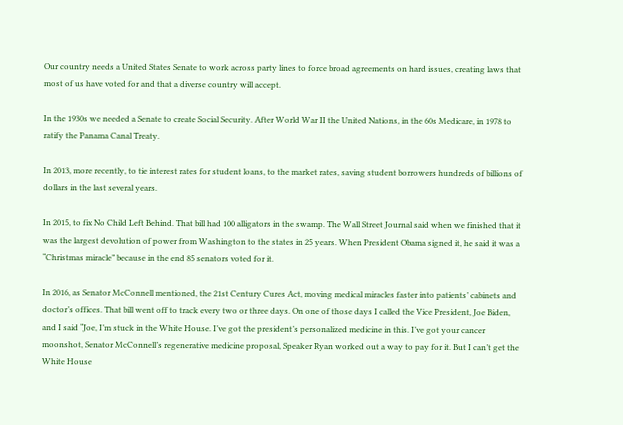Our country needs a United States Senate to work across party lines to force broad agreements on hard issues, creating laws that most of us have voted for and that a diverse country will accept.

In the 1930s we needed a Senate to create Social Security. After World War II the United Nations, in the 60s Medicare, in 1978 to ratify the Panama Canal Treaty.

In 2013, more recently, to tie interest rates for student loans, to the market rates, saving student borrowers hundreds of billions of dollars in the last several years.

In 2015, to fix No Child Left Behind. That bill had 100 alligators in the swamp. The Wall Street Journal said when we finished that it was the largest devolution of power from Washington to the states in 25 years. When President Obama signed it, he said it was a “Christmas miracle” because in the end 85 senators voted for it.

In 2016, as Senator McConnell mentioned, the 21st Century Cures Act, moving medical miracles faster into patients’ cabinets and doctor’s offices. That bill went off to track every two or three days. On one of those days I called the Vice President, Joe Biden, and I said “Joe, I’m stuck in the White House. I’ve got the president’s personalized medicine in this. I’ve got your cancer moonshot, Senator McConnell’s regenerative medicine proposal, Speaker Ryan worked out a way to pay for it. But I can’t get the White House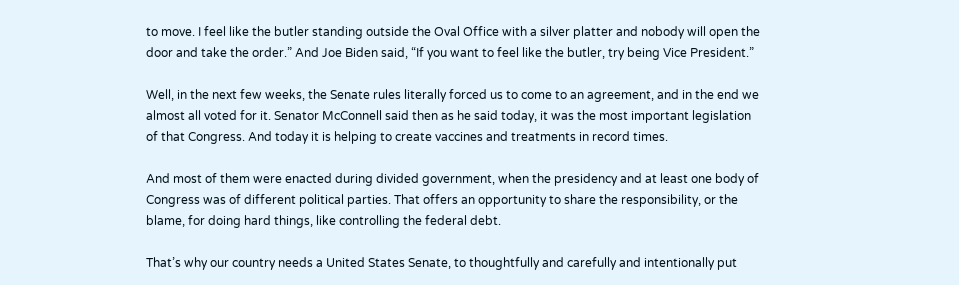to move. I feel like the butler standing outside the Oval Office with a silver platter and nobody will open the door and take the order.” And Joe Biden said, “If you want to feel like the butler, try being Vice President.”

Well, in the next few weeks, the Senate rules literally forced us to come to an agreement, and in the end we almost all voted for it. Senator McConnell said then as he said today, it was the most important legislation of that Congress. And today it is helping to create vaccines and treatments in record times.

And most of them were enacted during divided government, when the presidency and at least one body of Congress was of different political parties. That offers an opportunity to share the responsibility, or the blame, for doing hard things, like controlling the federal debt.

That’s why our country needs a United States Senate, to thoughtfully and carefully and intentionally put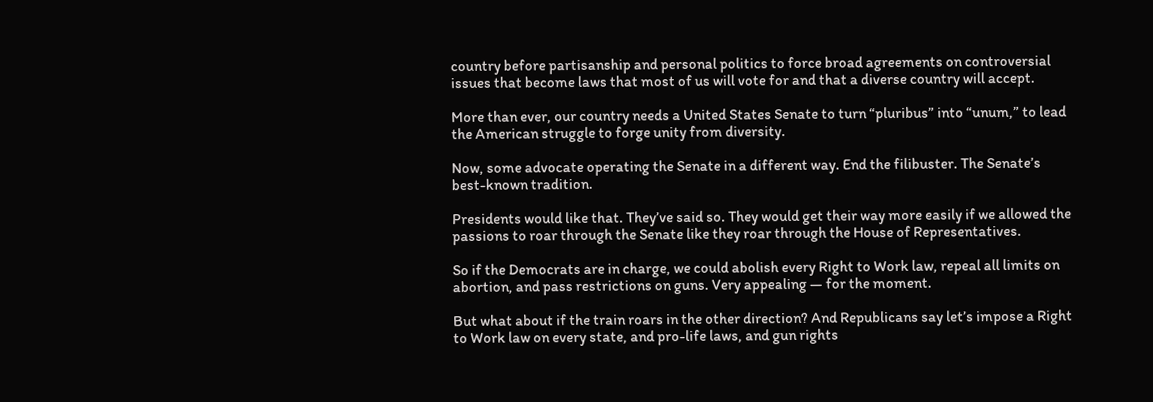country before partisanship and personal politics to force broad agreements on controversial issues that become laws that most of us will vote for and that a diverse country will accept.

More than ever, our country needs a United States Senate to turn “pluribus” into “unum,” to lead the American struggle to forge unity from diversity.

Now, some advocate operating the Senate in a different way. End the filibuster. The Senate’s best-known tradition.

Presidents would like that. They’ve said so. They would get their way more easily if we allowed the passions to roar through the Senate like they roar through the House of Representatives.

So if the Democrats are in charge, we could abolish every Right to Work law, repeal all limits on abortion, and pass restrictions on guns. Very appealing — for the moment.

But what about if the train roars in the other direction? And Republicans say let’s impose a Right to Work law on every state, and pro-life laws, and gun rights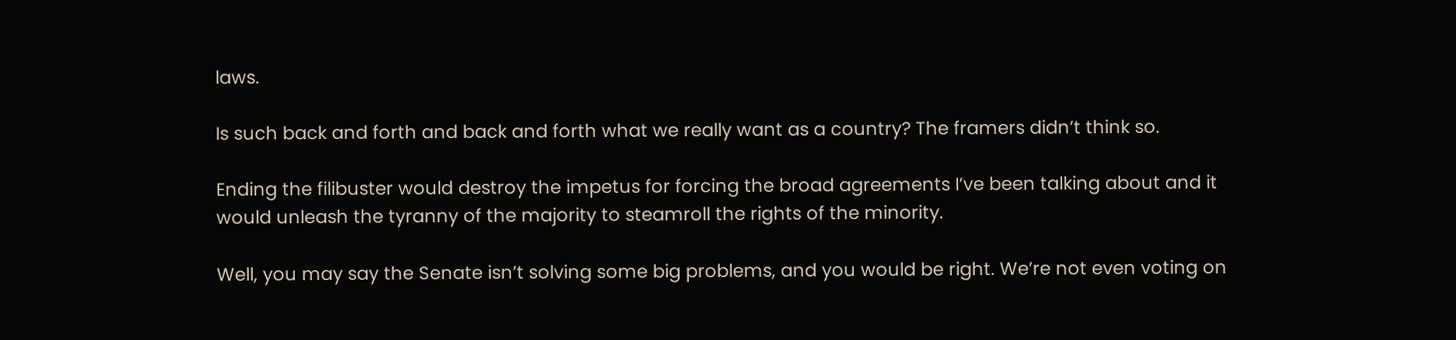laws.

Is such back and forth and back and forth what we really want as a country? The framers didn’t think so.

Ending the filibuster would destroy the impetus for forcing the broad agreements I’ve been talking about and it would unleash the tyranny of the majority to steamroll the rights of the minority.

Well, you may say the Senate isn’t solving some big problems, and you would be right. We’re not even voting on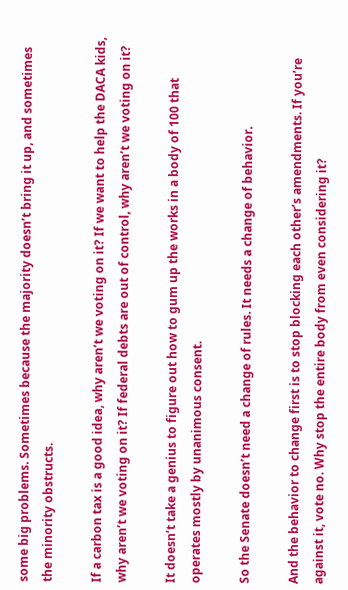some big problems. Sometimes because the majority doesn’t bring it up, and sometimes the minority obstructs.

If a carbon tax is a good idea, why aren’t we voting on it? If we want to help the DACA kids, why aren’t we voting on it? If federal debts are out of control, why aren’t we voting on it?

It doesn’t take a genius to figure out how to gum up the works in a body of 100 that operates mostly by unanimous consent.

So the Senate doesn’t need a change of rules. It needs a change of behavior.

And the behavior to change first is to stop blocking each other’s amendments. If you’re against it, vote no. Why stop the entire body from even considering it?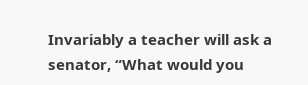Invariably a teacher will ask a senator, “What would you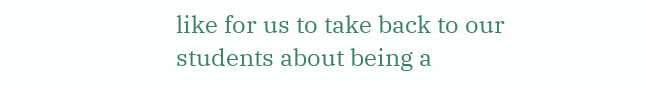like for us to take back to our students about being a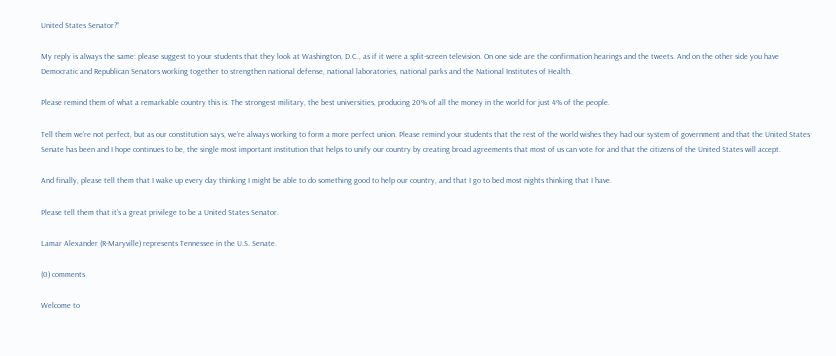United States Senator?”

My reply is always the same: please suggest to your students that they look at Washington, D.C., as if it were a split-screen television. On one side are the confirmation hearings and the tweets. And on the other side you have Democratic and Republican Senators working together to strengthen national defense, national laboratories, national parks and the National Institutes of Health.

Please remind them of what a remarkable country this is. The strongest military, the best universities, producing 20% of all the money in the world for just 4% of the people.

Tell them we’re not perfect, but as our constitution says, we’re always working to form a more perfect union. Please remind your students that the rest of the world wishes they had our system of government and that the United States Senate has been and I hope continues to be, the single most important institution that helps to unify our country by creating broad agreements that most of us can vote for and that the citizens of the United States will accept.

And finally, please tell them that I wake up every day thinking I might be able to do something good to help our country, and that I go to bed most nights thinking that I have.

Please tell them that it’s a great privilege to be a United States Senator.

Lamar Alexander (R-Maryville) represents Tennessee in the U.S. Senate.

(0) comments

Welcome to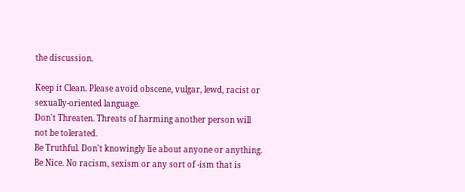the discussion.

Keep it Clean. Please avoid obscene, vulgar, lewd, racist or sexually-oriented language.
Don't Threaten. Threats of harming another person will not be tolerated.
Be Truthful. Don't knowingly lie about anyone or anything.
Be Nice. No racism, sexism or any sort of -ism that is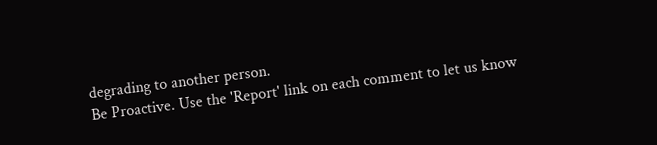degrading to another person.
Be Proactive. Use the 'Report' link on each comment to let us know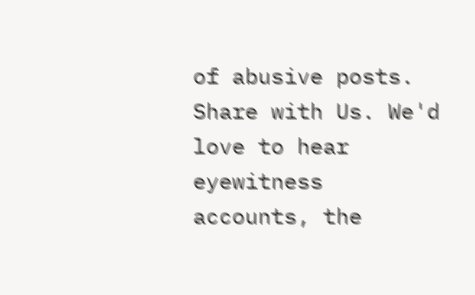of abusive posts.
Share with Us. We'd love to hear eyewitness accounts, the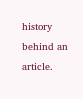history behind an article.